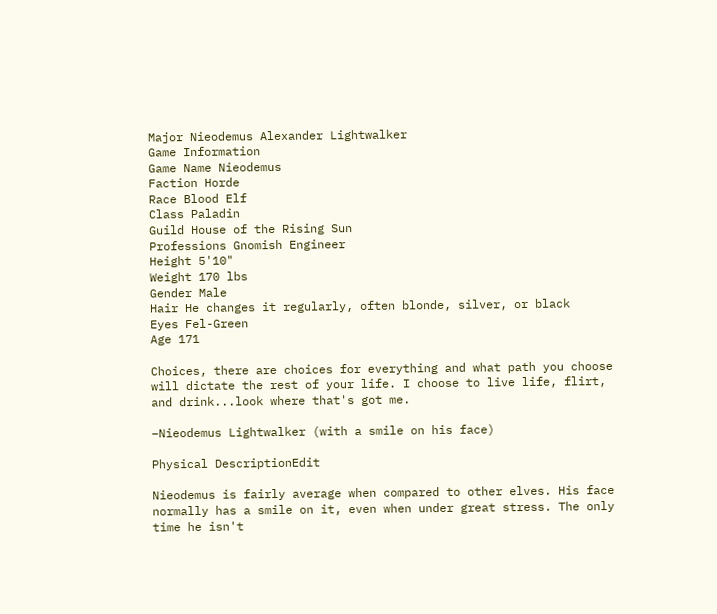Major Nieodemus Alexander Lightwalker
Game Information
Game Name Nieodemus
Faction Horde
Race Blood Elf
Class Paladin
Guild House of the Rising Sun
Professions Gnomish Engineer
Height 5'10"
Weight 170 lbs
Gender Male
Hair He changes it regularly, often blonde, silver, or black
Eyes Fel-Green
Age 171

Choices, there are choices for everything and what path you choose will dictate the rest of your life. I choose to live life, flirt, and drink...look where that's got me.

–Nieodemus Lightwalker (with a smile on his face)

Physical DescriptionEdit

Nieodemus is fairly average when compared to other elves. His face normally has a smile on it, even when under great stress. The only time he isn't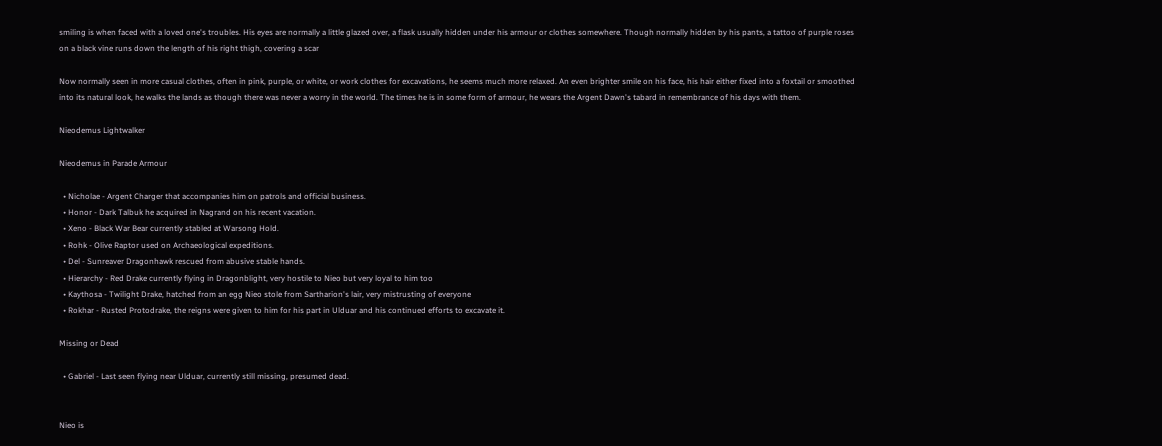smiling is when faced with a loved one's troubles. His eyes are normally a little glazed over, a flask usually hidden under his armour or clothes somewhere. Though normally hidden by his pants, a tattoo of purple roses on a black vine runs down the length of his right thigh, covering a scar

Now normally seen in more casual clothes, often in pink, purple, or white, or work clothes for excavations, he seems much more relaxed. An even brighter smile on his face, his hair either fixed into a foxtail or smoothed into its natural look, he walks the lands as though there was never a worry in the world. The times he is in some form of armour, he wears the Argent Dawn's tabard in remembrance of his days with them.

Nieodemus Lightwalker

Nieodemus in Parade Armour

  • Nicholae - Argent Charger that accompanies him on patrols and official business.
  • Honor - Dark Talbuk he acquired in Nagrand on his recent vacation.
  • Xeno - Black War Bear currently stabled at Warsong Hold.
  • Rohk - Olive Raptor used on Archaeological expeditions.
  • Del - Sunreaver Dragonhawk rescued from abusive stable hands.
  • Hierarchy - Red Drake currently flying in Dragonblight, very hostile to Nieo but very loyal to him too
  • Kaythosa - Twilight Drake, hatched from an egg Nieo stole from Sartharion's lair, very mistrusting of everyone
  • Rokhar - Rusted Protodrake, the reigns were given to him for his part in Ulduar and his continued efforts to excavate it.

Missing or Dead

  • Gabriel - Last seen flying near Ulduar, currently still missing, presumed dead.


Nieo is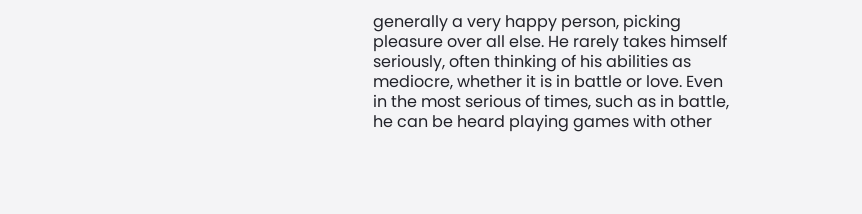generally a very happy person, picking pleasure over all else. He rarely takes himself seriously, often thinking of his abilities as mediocre, whether it is in battle or love. Even in the most serious of times, such as in battle, he can be heard playing games with other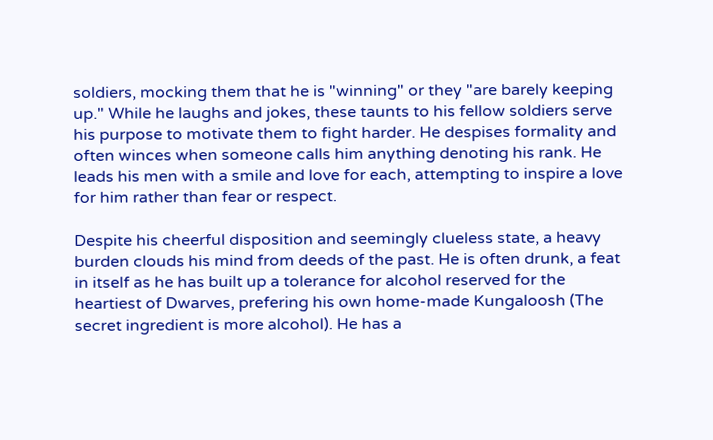soldiers, mocking them that he is "winning" or they "are barely keeping up." While he laughs and jokes, these taunts to his fellow soldiers serve his purpose to motivate them to fight harder. He despises formality and often winces when someone calls him anything denoting his rank. He leads his men with a smile and love for each, attempting to inspire a love for him rather than fear or respect.

Despite his cheerful disposition and seemingly clueless state, a heavy burden clouds his mind from deeds of the past. He is often drunk, a feat in itself as he has built up a tolerance for alcohol reserved for the heartiest of Dwarves, prefering his own home-made Kungaloosh (The secret ingredient is more alcohol). He has a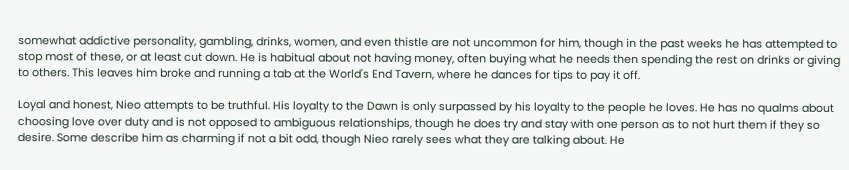somewhat addictive personality, gambling, drinks, women, and even thistle are not uncommon for him, though in the past weeks he has attempted to stop most of these, or at least cut down. He is habitual about not having money, often buying what he needs then spending the rest on drinks or giving to others. This leaves him broke and running a tab at the World's End Tavern, where he dances for tips to pay it off.

Loyal and honest, Nieo attempts to be truthful. His loyalty to the Dawn is only surpassed by his loyalty to the people he loves. He has no qualms about choosing love over duty and is not opposed to ambiguous relationships, though he does try and stay with one person as to not hurt them if they so desire. Some describe him as charming if not a bit odd, though Nieo rarely sees what they are talking about. He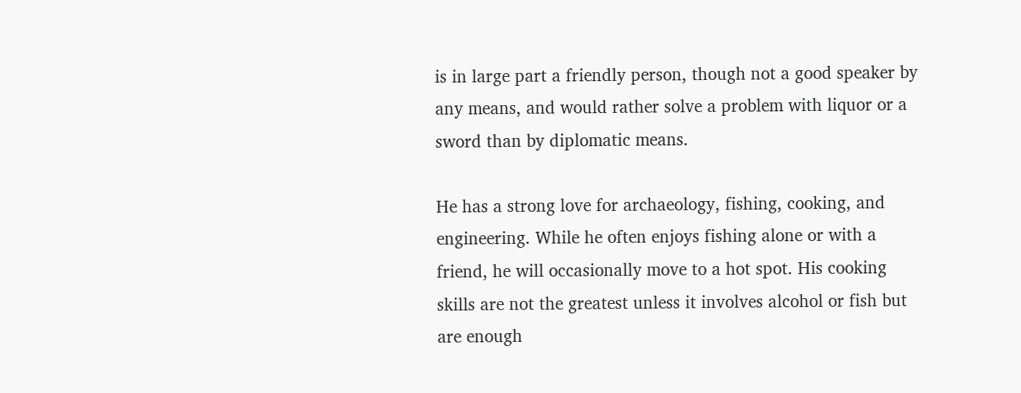is in large part a friendly person, though not a good speaker by any means, and would rather solve a problem with liquor or a sword than by diplomatic means.

He has a strong love for archaeology, fishing, cooking, and engineering. While he often enjoys fishing alone or with a friend, he will occasionally move to a hot spot. His cooking skills are not the greatest unless it involves alcohol or fish but are enough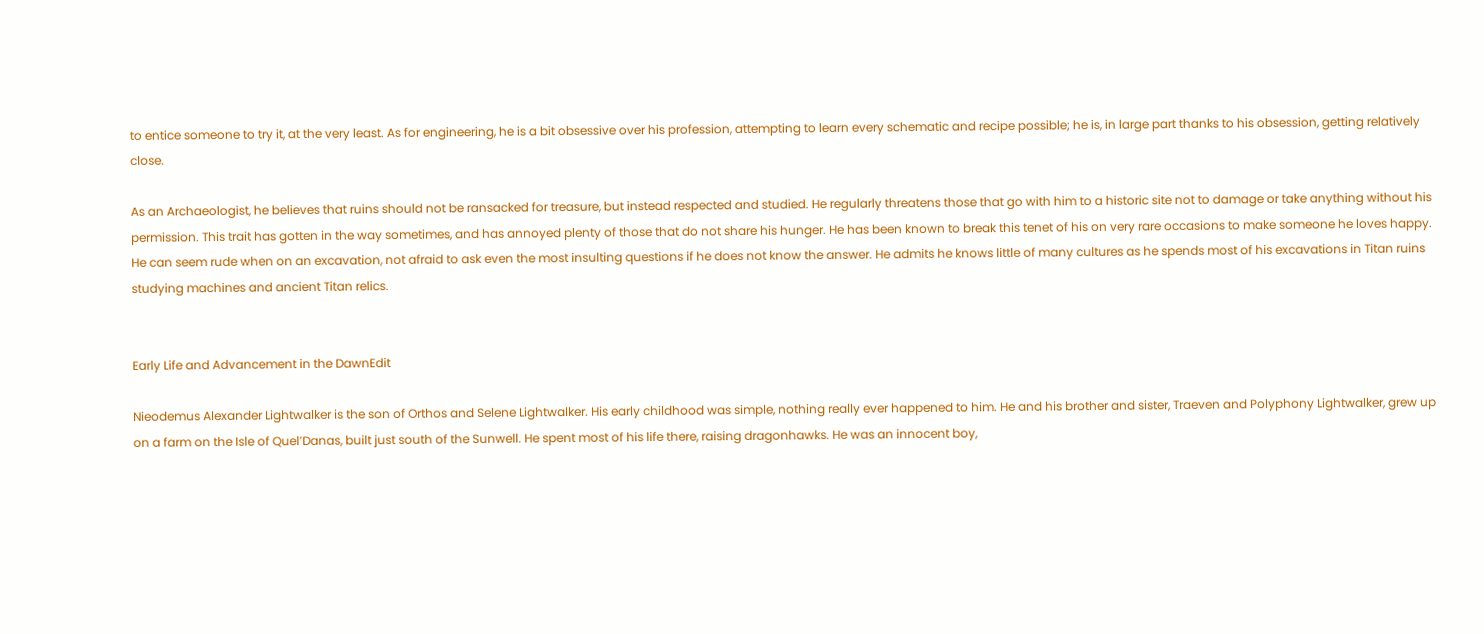to entice someone to try it, at the very least. As for engineering, he is a bit obsessive over his profession, attempting to learn every schematic and recipe possible; he is, in large part thanks to his obsession, getting relatively close.

As an Archaeologist, he believes that ruins should not be ransacked for treasure, but instead respected and studied. He regularly threatens those that go with him to a historic site not to damage or take anything without his permission. This trait has gotten in the way sometimes, and has annoyed plenty of those that do not share his hunger. He has been known to break this tenet of his on very rare occasions to make someone he loves happy. He can seem rude when on an excavation, not afraid to ask even the most insulting questions if he does not know the answer. He admits he knows little of many cultures as he spends most of his excavations in Titan ruins studying machines and ancient Titan relics.


Early Life and Advancement in the DawnEdit

Nieodemus Alexander Lightwalker is the son of Orthos and Selene Lightwalker. His early childhood was simple, nothing really ever happened to him. He and his brother and sister, Traeven and Polyphony Lightwalker, grew up on a farm on the Isle of Quel’Danas, built just south of the Sunwell. He spent most of his life there, raising dragonhawks. He was an innocent boy,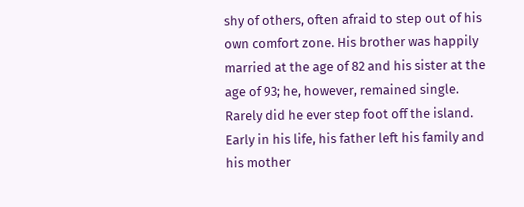shy of others, often afraid to step out of his own comfort zone. His brother was happily married at the age of 82 and his sister at the age of 93; he, however, remained single. Rarely did he ever step foot off the island. Early in his life, his father left his family and his mother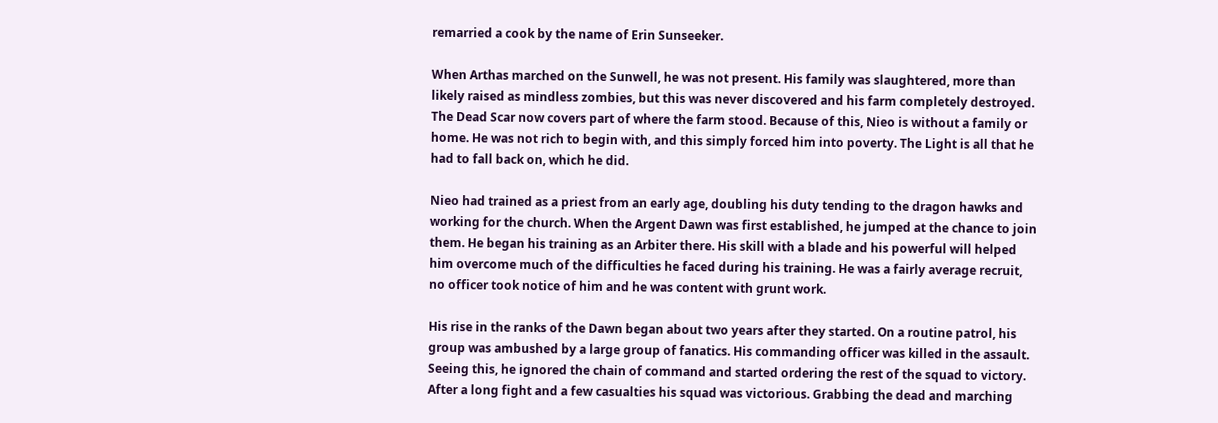remarried a cook by the name of Erin Sunseeker.

When Arthas marched on the Sunwell, he was not present. His family was slaughtered, more than likely raised as mindless zombies, but this was never discovered and his farm completely destroyed. The Dead Scar now covers part of where the farm stood. Because of this, Nieo is without a family or home. He was not rich to begin with, and this simply forced him into poverty. The Light is all that he had to fall back on, which he did.

Nieo had trained as a priest from an early age, doubling his duty tending to the dragon hawks and working for the church. When the Argent Dawn was first established, he jumped at the chance to join them. He began his training as an Arbiter there. His skill with a blade and his powerful will helped him overcome much of the difficulties he faced during his training. He was a fairly average recruit, no officer took notice of him and he was content with grunt work.

His rise in the ranks of the Dawn began about two years after they started. On a routine patrol, his group was ambushed by a large group of fanatics. His commanding officer was killed in the assault. Seeing this, he ignored the chain of command and started ordering the rest of the squad to victory. After a long fight and a few casualties his squad was victorious. Grabbing the dead and marching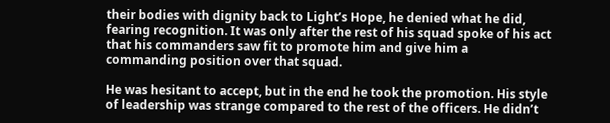their bodies with dignity back to Light’s Hope, he denied what he did, fearing recognition. It was only after the rest of his squad spoke of his act that his commanders saw fit to promote him and give him a commanding position over that squad.

He was hesitant to accept, but in the end he took the promotion. His style of leadership was strange compared to the rest of the officers. He didn’t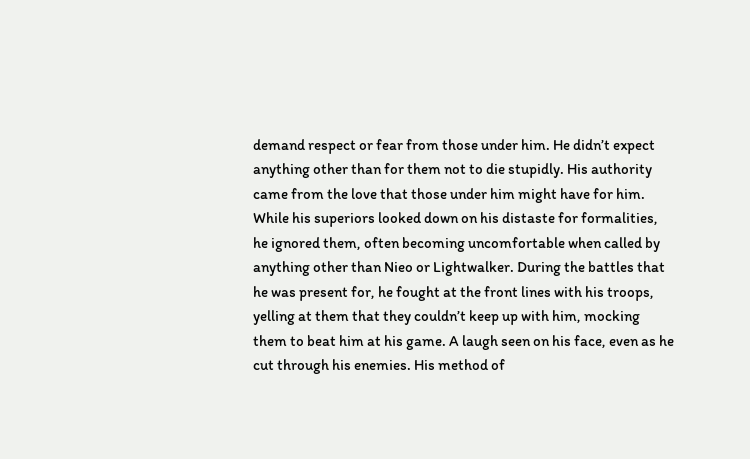demand respect or fear from those under him. He didn’t expect anything other than for them not to die stupidly. His authority came from the love that those under him might have for him. While his superiors looked down on his distaste for formalities, he ignored them, often becoming uncomfortable when called by anything other than Nieo or Lightwalker. During the battles that he was present for, he fought at the front lines with his troops, yelling at them that they couldn’t keep up with him, mocking them to beat him at his game. A laugh seen on his face, even as he cut through his enemies. His method of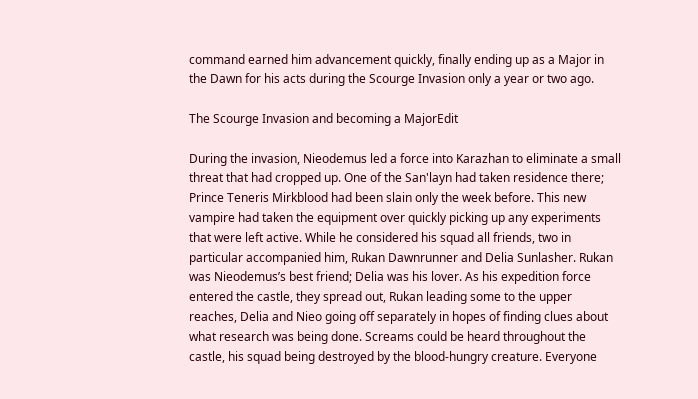command earned him advancement quickly, finally ending up as a Major in the Dawn for his acts during the Scourge Invasion only a year or two ago.

The Scourge Invasion and becoming a MajorEdit

During the invasion, Nieodemus led a force into Karazhan to eliminate a small threat that had cropped up. One of the San'layn had taken residence there; Prince Teneris Mirkblood had been slain only the week before. This new vampire had taken the equipment over quickly picking up any experiments that were left active. While he considered his squad all friends, two in particular accompanied him, Rukan Dawnrunner and Delia Sunlasher. Rukan was Nieodemus’s best friend; Delia was his lover. As his expedition force entered the castle, they spread out, Rukan leading some to the upper reaches, Delia and Nieo going off separately in hopes of finding clues about what research was being done. Screams could be heard throughout the castle, his squad being destroyed by the blood-hungry creature. Everyone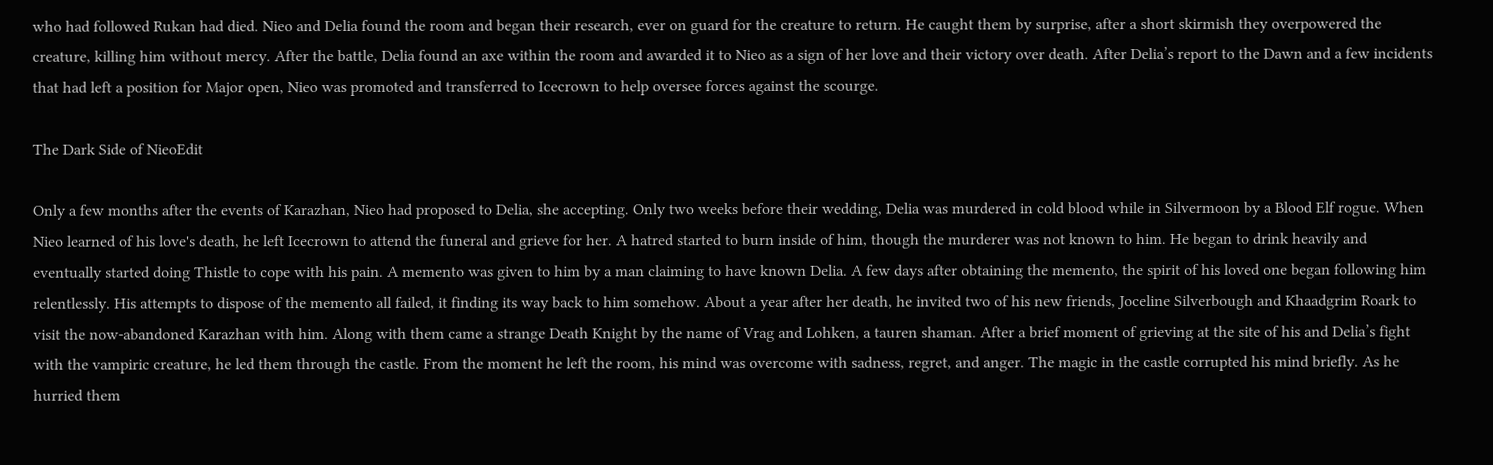who had followed Rukan had died. Nieo and Delia found the room and began their research, ever on guard for the creature to return. He caught them by surprise, after a short skirmish they overpowered the creature, killing him without mercy. After the battle, Delia found an axe within the room and awarded it to Nieo as a sign of her love and their victory over death. After Delia’s report to the Dawn and a few incidents that had left a position for Major open, Nieo was promoted and transferred to Icecrown to help oversee forces against the scourge.

The Dark Side of NieoEdit

Only a few months after the events of Karazhan, Nieo had proposed to Delia, she accepting. Only two weeks before their wedding, Delia was murdered in cold blood while in Silvermoon by a Blood Elf rogue. When Nieo learned of his love's death, he left Icecrown to attend the funeral and grieve for her. A hatred started to burn inside of him, though the murderer was not known to him. He began to drink heavily and eventually started doing Thistle to cope with his pain. A memento was given to him by a man claiming to have known Delia. A few days after obtaining the memento, the spirit of his loved one began following him relentlessly. His attempts to dispose of the memento all failed, it finding its way back to him somehow. About a year after her death, he invited two of his new friends, Joceline Silverbough and Khaadgrim Roark to visit the now-abandoned Karazhan with him. Along with them came a strange Death Knight by the name of Vrag and Lohken, a tauren shaman. After a brief moment of grieving at the site of his and Delia’s fight with the vampiric creature, he led them through the castle. From the moment he left the room, his mind was overcome with sadness, regret, and anger. The magic in the castle corrupted his mind briefly. As he hurried them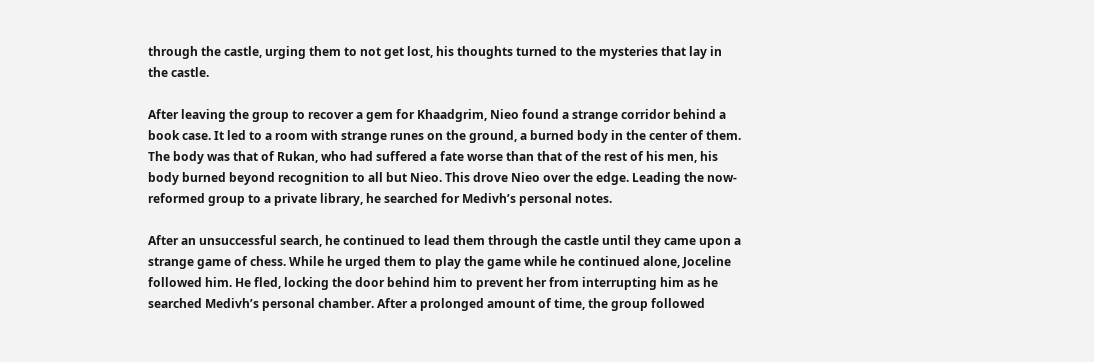through the castle, urging them to not get lost, his thoughts turned to the mysteries that lay in the castle.

After leaving the group to recover a gem for Khaadgrim, Nieo found a strange corridor behind a book case. It led to a room with strange runes on the ground, a burned body in the center of them. The body was that of Rukan, who had suffered a fate worse than that of the rest of his men, his body burned beyond recognition to all but Nieo. This drove Nieo over the edge. Leading the now-reformed group to a private library, he searched for Medivh’s personal notes.

After an unsuccessful search, he continued to lead them through the castle until they came upon a strange game of chess. While he urged them to play the game while he continued alone, Joceline followed him. He fled, locking the door behind him to prevent her from interrupting him as he searched Medivh’s personal chamber. After a prolonged amount of time, the group followed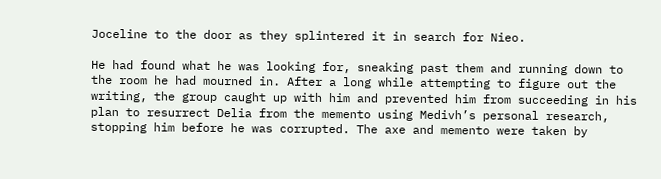Joceline to the door as they splintered it in search for Nieo.

He had found what he was looking for, sneaking past them and running down to the room he had mourned in. After a long while attempting to figure out the writing, the group caught up with him and prevented him from succeeding in his plan to resurrect Delia from the memento using Medivh’s personal research, stopping him before he was corrupted. The axe and memento were taken by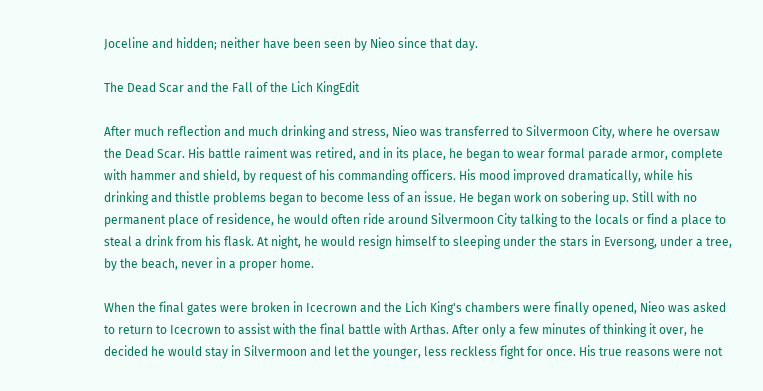Joceline and hidden; neither have been seen by Nieo since that day.

The Dead Scar and the Fall of the Lich KingEdit

After much reflection and much drinking and stress, Nieo was transferred to Silvermoon City, where he oversaw the Dead Scar. His battle raiment was retired, and in its place, he began to wear formal parade armor, complete with hammer and shield, by request of his commanding officers. His mood improved dramatically, while his drinking and thistle problems began to become less of an issue. He began work on sobering up. Still with no permanent place of residence, he would often ride around Silvermoon City talking to the locals or find a place to steal a drink from his flask. At night, he would resign himself to sleeping under the stars in Eversong, under a tree, by the beach, never in a proper home.

When the final gates were broken in Icecrown and the Lich King's chambers were finally opened, Nieo was asked to return to Icecrown to assist with the final battle with Arthas. After only a few minutes of thinking it over, he decided he would stay in Silvermoon and let the younger, less reckless fight for once. His true reasons were not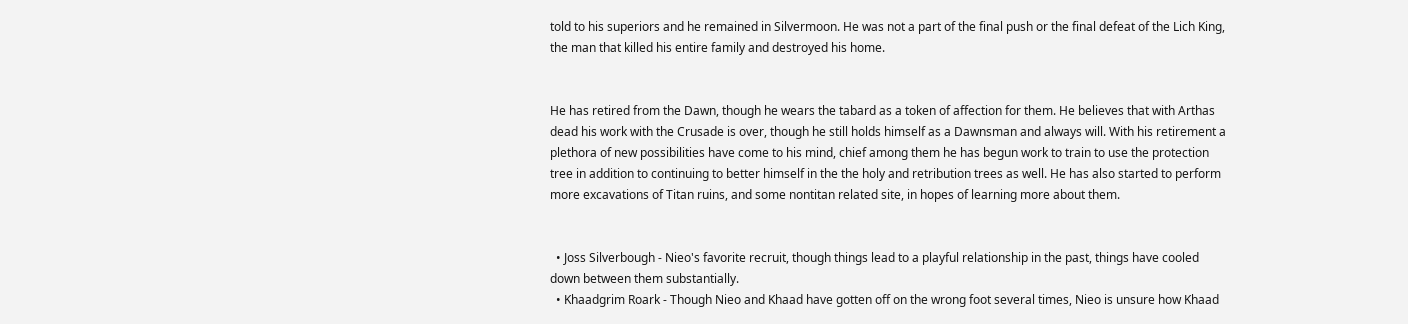told to his superiors and he remained in Silvermoon. He was not a part of the final push or the final defeat of the Lich King, the man that killed his entire family and destroyed his home.


He has retired from the Dawn, though he wears the tabard as a token of affection for them. He believes that with Arthas dead his work with the Crusade is over, though he still holds himself as a Dawnsman and always will. With his retirement a plethora of new possibilities have come to his mind, chief among them he has begun work to train to use the protection tree in addition to continuing to better himself in the the holy and retribution trees as well. He has also started to perform more excavations of Titan ruins, and some nontitan related site, in hopes of learning more about them.


  • Joss Silverbough - Nieo's favorite recruit, though things lead to a playful relationship in the past, things have cooled down between them substantially.
  • Khaadgrim Roark - Though Nieo and Khaad have gotten off on the wrong foot several times, Nieo is unsure how Khaad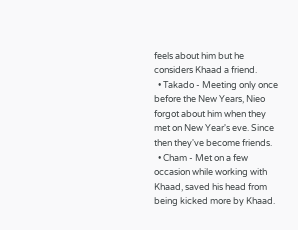feels about him but he considers Khaad a friend.
  • Takado - Meeting only once before the New Years, Nieo forgot about him when they met on New Year's eve. Since then they've become friends.
  • Cham - Met on a few occasion while working with Khaad, saved his head from being kicked more by Khaad.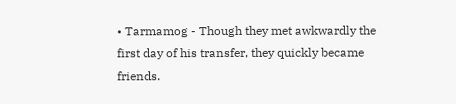• Tarmamog - Though they met awkwardly the first day of his transfer, they quickly became friends.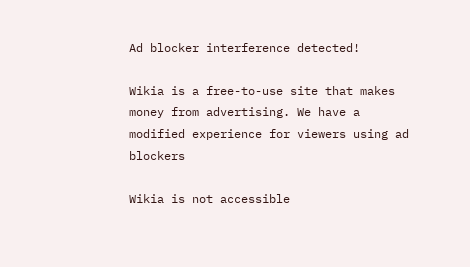Ad blocker interference detected!

Wikia is a free-to-use site that makes money from advertising. We have a modified experience for viewers using ad blockers

Wikia is not accessible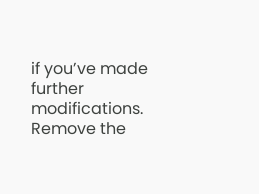if you’ve made further modifications. Remove the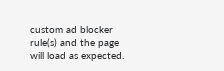custom ad blocker rule(s) and the page will load as expected.